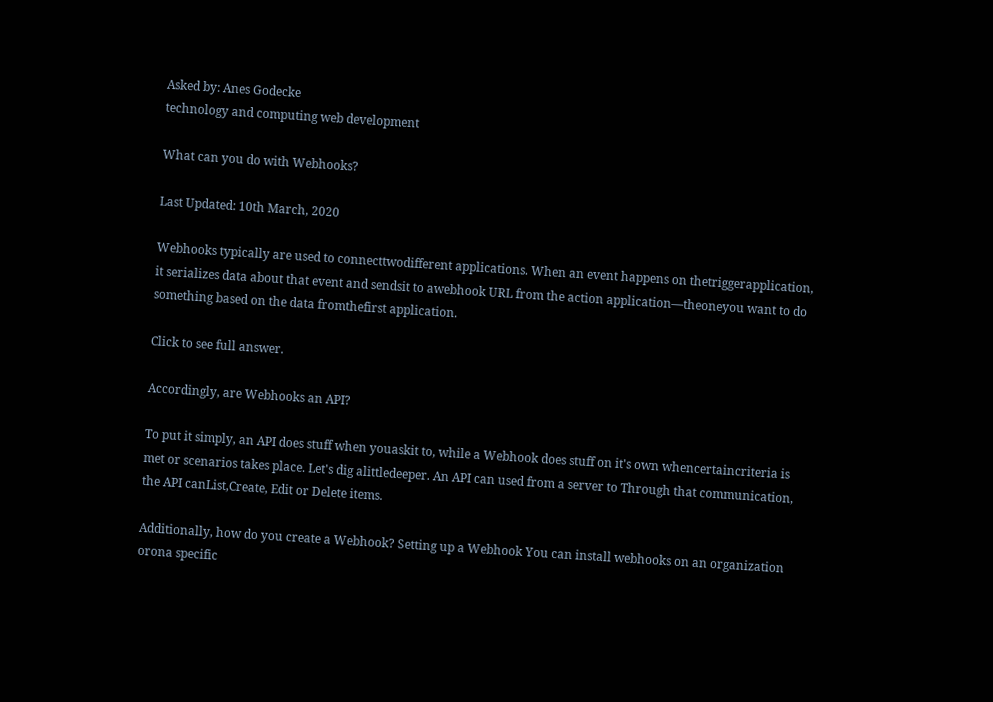Asked by: Anes Godecke
technology and computing web development

What can you do with Webhooks?

Last Updated: 10th March, 2020

Webhooks typically are used to connecttwodifferent applications. When an event happens on thetriggerapplication, it serializes data about that event and sendsit to awebhook URL from the action application—theoneyou want to do something based on the data fromthefirst application.

Click to see full answer.

Accordingly, are Webhooks an API?

To put it simply, an API does stuff when youaskit to, while a Webhook does stuff on it's own whencertaincriteria is met or scenarios takes place. Let's dig alittledeeper. An API can used from a server to Through that communication, the API canList,Create, Edit or Delete items.

Additionally, how do you create a Webhook? Setting up a Webhook You can install webhooks on an organization orona specific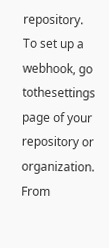repository. To set up a webhook, go tothesettings page of your repository or organization. From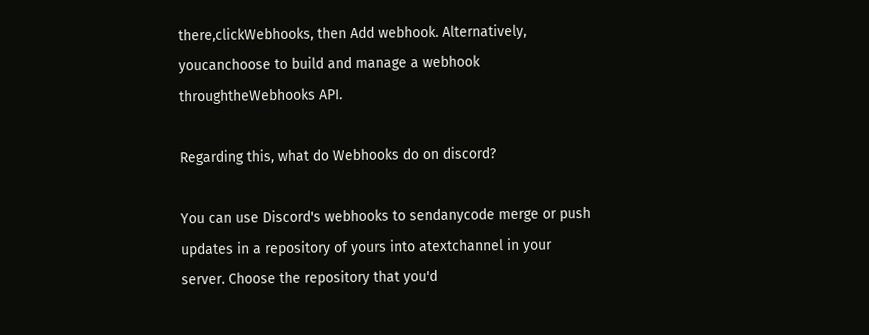there,clickWebhooks, then Add webhook. Alternatively, youcanchoose to build and manage a webhook throughtheWebhooks API.

Regarding this, what do Webhooks do on discord?

You can use Discord's webhooks to sendanycode merge or push updates in a repository of yours into atextchannel in your server. Choose the repository that you'd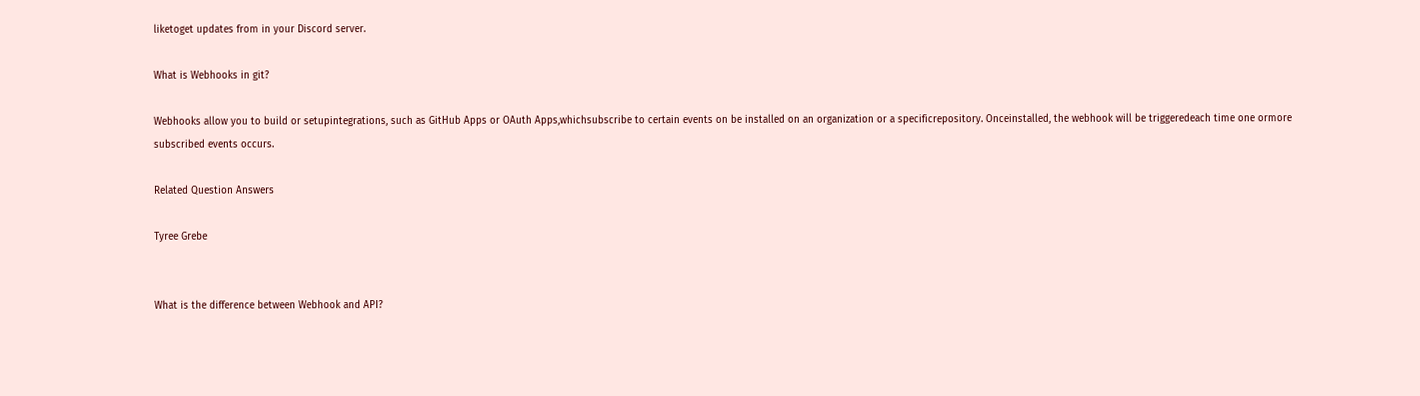liketoget updates from in your Discord server.

What is Webhooks in git?

Webhooks allow you to build or setupintegrations, such as GitHub Apps or OAuth Apps,whichsubscribe to certain events on be installed on an organization or a specificrepository. Onceinstalled, the webhook will be triggeredeach time one ormore subscribed events occurs.

Related Question Answers

Tyree Grebe


What is the difference between Webhook and API?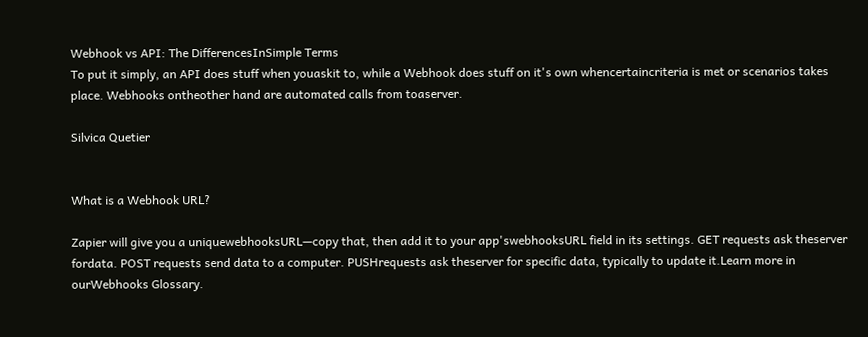Webhook vs API: The DifferencesInSimple Terms
To put it simply, an API does stuff when youaskit to, while a Webhook does stuff on it's own whencertaincriteria is met or scenarios takes place. Webhooks ontheother hand are automated calls from toaserver.

Silvica Quetier


What is a Webhook URL?

Zapier will give you a uniquewebhooksURL—copy that, then add it to your app'swebhooksURL field in its settings. GET requests ask theserver fordata. POST requests send data to a computer. PUSHrequests ask theserver for specific data, typically to update it.Learn more in ourWebhooks Glossary.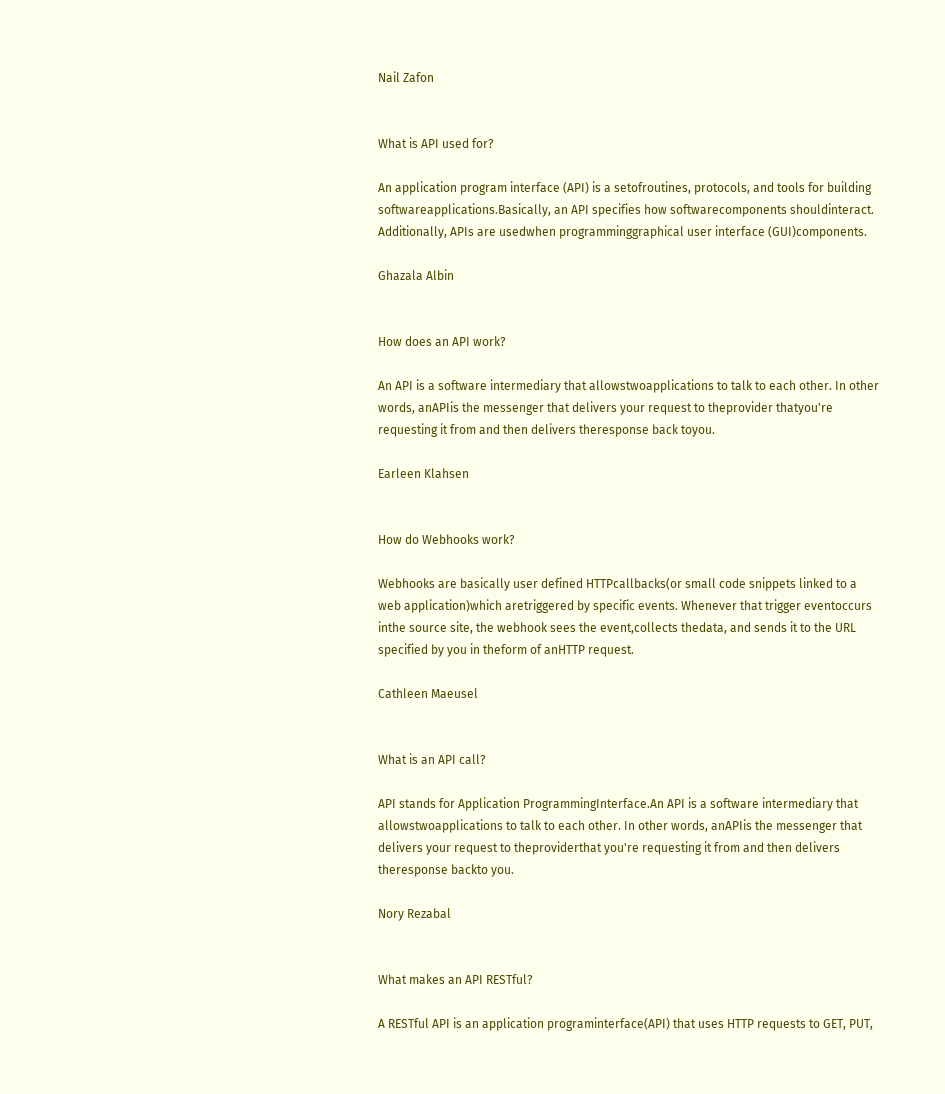Nail Zafon


What is API used for?

An application program interface (API) is a setofroutines, protocols, and tools for building softwareapplications.Basically, an API specifies how softwarecomponents shouldinteract. Additionally, APIs are usedwhen programminggraphical user interface (GUI)components.

Ghazala Albin


How does an API work?

An API is a software intermediary that allowstwoapplications to talk to each other. In other words, anAPIis the messenger that delivers your request to theprovider thatyou're requesting it from and then delivers theresponse back toyou.

Earleen Klahsen


How do Webhooks work?

Webhooks are basically user defined HTTPcallbacks(or small code snippets linked to a web application)which aretriggered by specific events. Whenever that trigger eventoccurs inthe source site, the webhook sees the event,collects thedata, and sends it to the URL specified by you in theform of anHTTP request.

Cathleen Maeusel


What is an API call?

API stands for Application ProgrammingInterface.An API is a software intermediary that allowstwoapplications to talk to each other. In other words, anAPIis the messenger that delivers your request to theproviderthat you're requesting it from and then delivers theresponse backto you.

Nory Rezabal


What makes an API RESTful?

A RESTful API is an application programinterface(API) that uses HTTP requests to GET, PUT,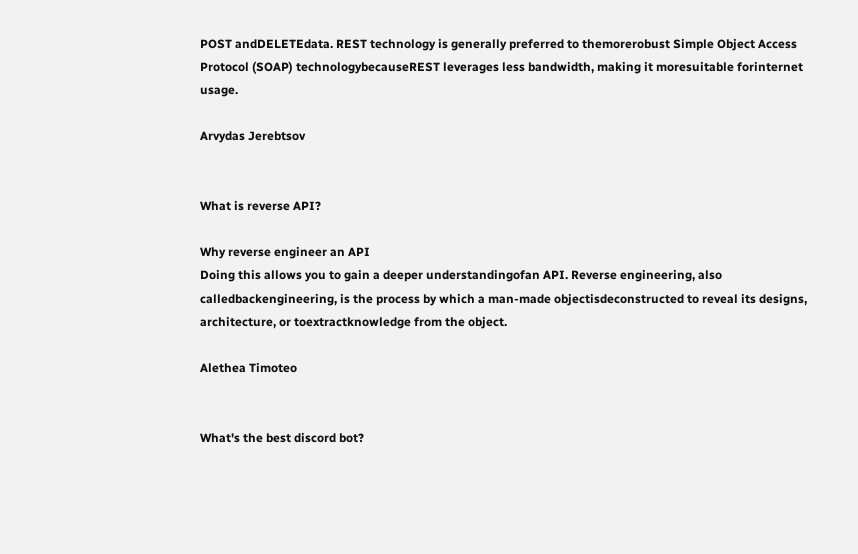POST andDELETEdata. REST technology is generally preferred to themorerobust Simple Object Access Protocol (SOAP) technologybecauseREST leverages less bandwidth, making it moresuitable forinternet usage.

Arvydas Jerebtsov


What is reverse API?

Why reverse engineer an API
Doing this allows you to gain a deeper understandingofan API. Reverse engineering, also calledbackengineering, is the process by which a man-made objectisdeconstructed to reveal its designs, architecture, or toextractknowledge from the object.

Alethea Timoteo


What's the best discord bot?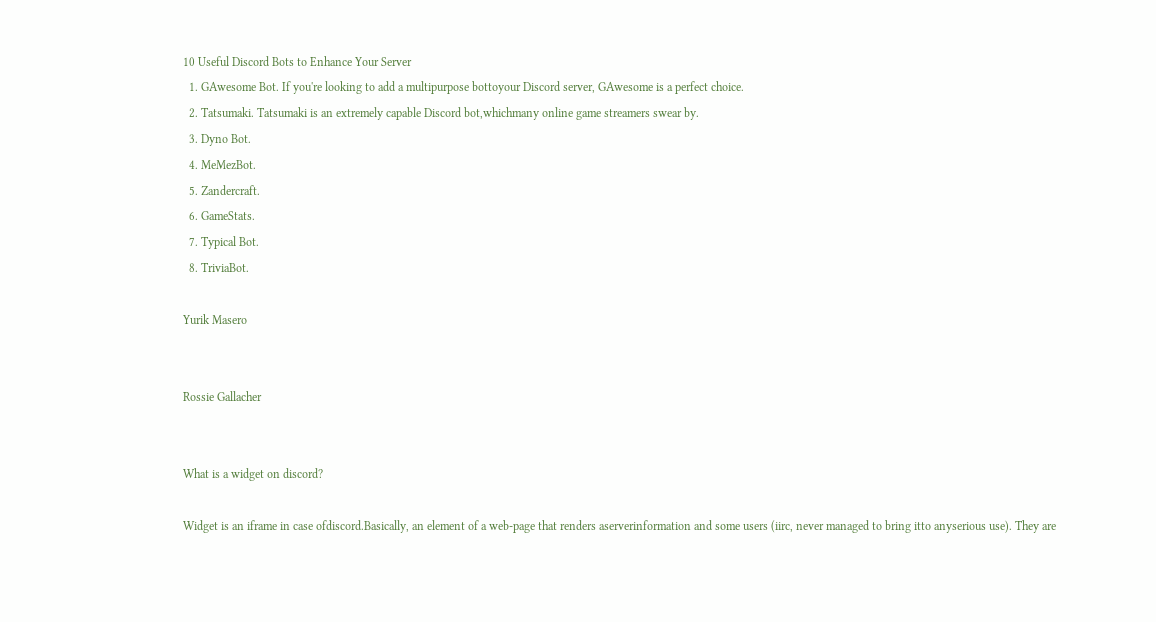10 Useful Discord Bots to Enhance Your Server
  1. GAwesome Bot. If you're looking to add a multipurpose bottoyour Discord server, GAwesome is a perfect choice.
  2. Tatsumaki. Tatsumaki is an extremely capable Discord bot,whichmany online game streamers swear by.
  3. Dyno Bot.
  4. MeMezBot.
  5. Zandercraft.
  6. GameStats.
  7. Typical Bot.
  8. TriviaBot.

Yurik Masero


Rossie Gallacher


What is a widget on discord?

Widget is an iframe in case ofdiscord.Basically, an element of a web-page that renders aserverinformation and some users (iirc, never managed to bring itto anyserious use). They are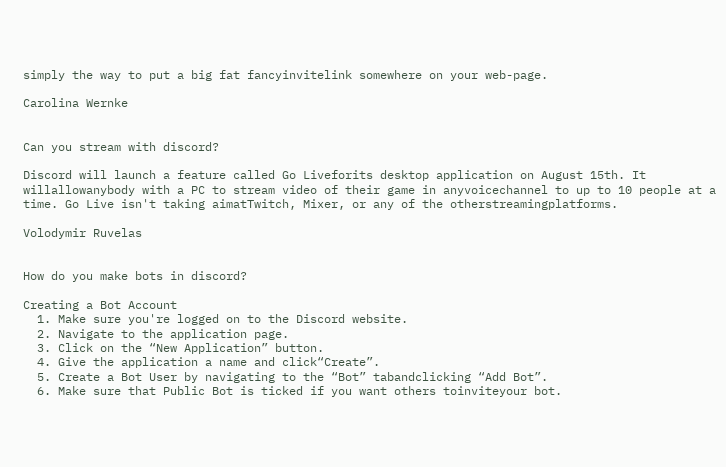simply the way to put a big fat fancyinvitelink somewhere on your web-page.

Carolina Wernke


Can you stream with discord?

Discord will launch a feature called Go Liveforits desktop application on August 15th. It willallowanybody with a PC to stream video of their game in anyvoicechannel to up to 10 people at a time. Go Live isn't taking aimatTwitch, Mixer, or any of the otherstreamingplatforms.

Volodymir Ruvelas


How do you make bots in discord?

Creating a Bot Account
  1. Make sure you're logged on to the Discord website.
  2. Navigate to the application page.
  3. Click on the “New Application” button.
  4. Give the application a name and click“Create”.
  5. Create a Bot User by navigating to the “Bot” tabandclicking “Add Bot”.
  6. Make sure that Public Bot is ticked if you want others toinviteyour bot.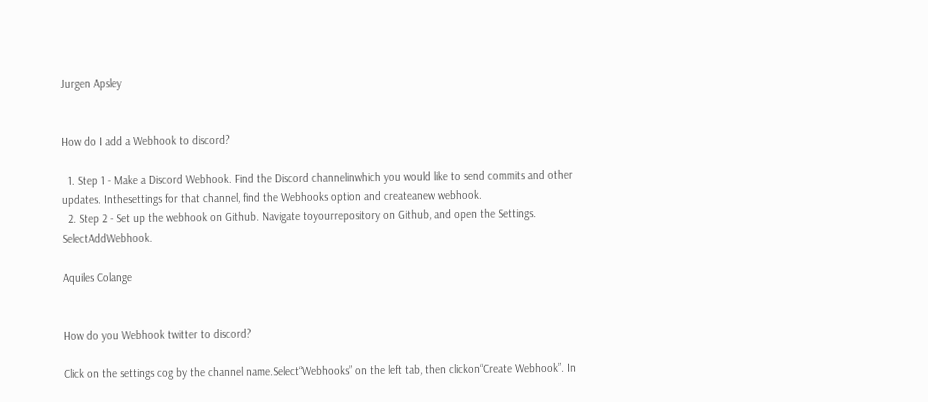Jurgen Apsley


How do I add a Webhook to discord?

  1. Step 1 - Make a Discord Webhook. Find the Discord channelinwhich you would like to send commits and other updates. Inthesettings for that channel, find the Webhooks option and createanew webhook.
  2. Step 2 - Set up the webhook on Github. Navigate toyourrepository on Github, and open the Settings. SelectAddWebhook.

Aquiles Colange


How do you Webhook twitter to discord?

Click on the settings cog by the channel name.Select“Webhooks” on the left tab, then clickon“Create Webhook”. In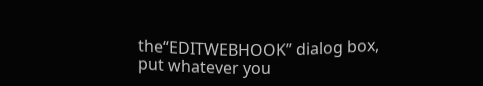the“EDITWEBHOOK” dialog box, put whatever you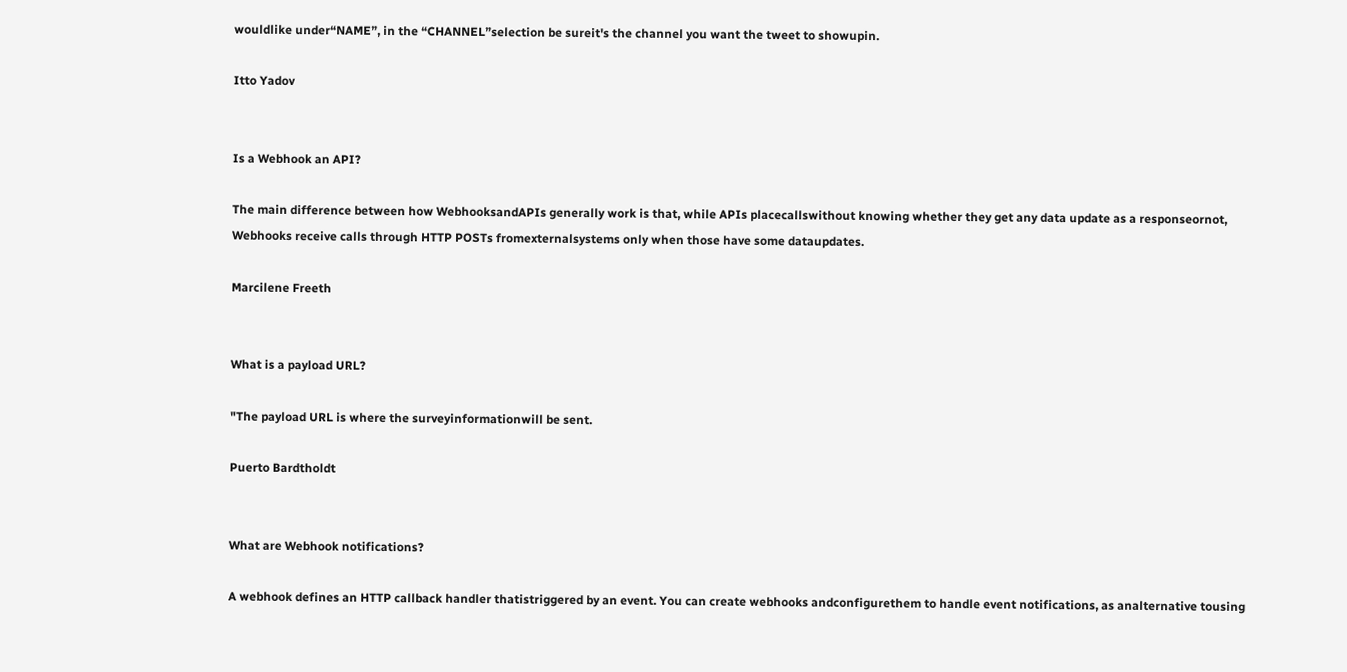wouldlike under“NAME”, in the “CHANNEL”selection be sureit's the channel you want the tweet to showupin.

Itto Yadov


Is a Webhook an API?

The main difference between how WebhooksandAPIs generally work is that, while APIs placecallswithout knowing whether they get any data update as a responseornot, Webhooks receive calls through HTTP POSTs fromexternalsystems only when those have some dataupdates.

Marcilene Freeth


What is a payload URL?

"The payload URL is where the surveyinformationwill be sent.

Puerto Bardtholdt


What are Webhook notifications?

A webhook defines an HTTP callback handler thatistriggered by an event. You can create webhooks andconfigurethem to handle event notifications, as analternative tousing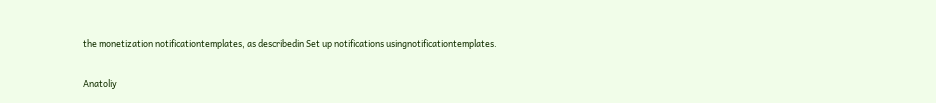the monetization notificationtemplates, as describedin Set up notifications usingnotificationtemplates.

Anatoliy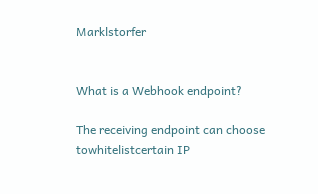Marklstorfer


What is a Webhook endpoint?

The receiving endpoint can choose towhitelistcertain IP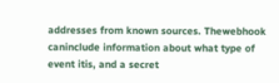addresses from known sources. Thewebhook caninclude information about what type of event itis, and a secret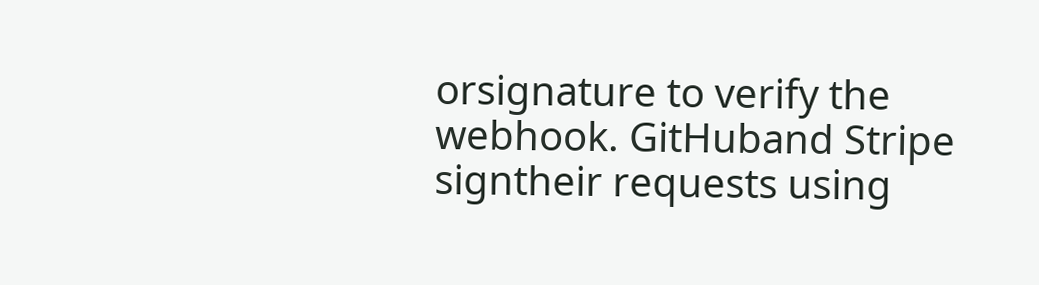orsignature to verify the webhook. GitHuband Stripe signtheir requests using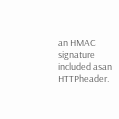an HMAC signature included asan HTTPheader.